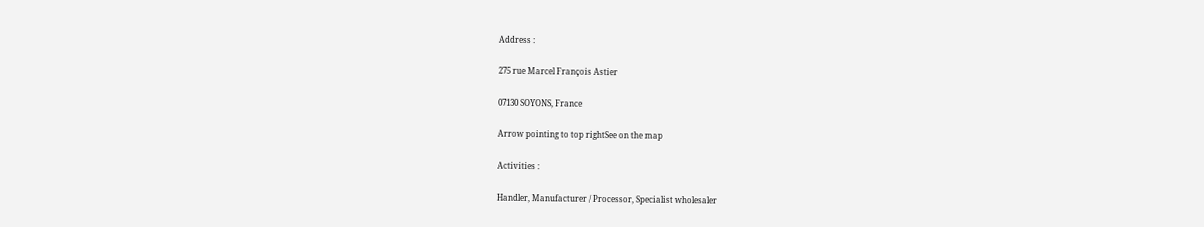Address :

275 rue Marcel François Astier

07130 SOYONS, France

Arrow pointing to top rightSee on the map

Activities :

Handler, Manufacturer / Processor, Specialist wholesaler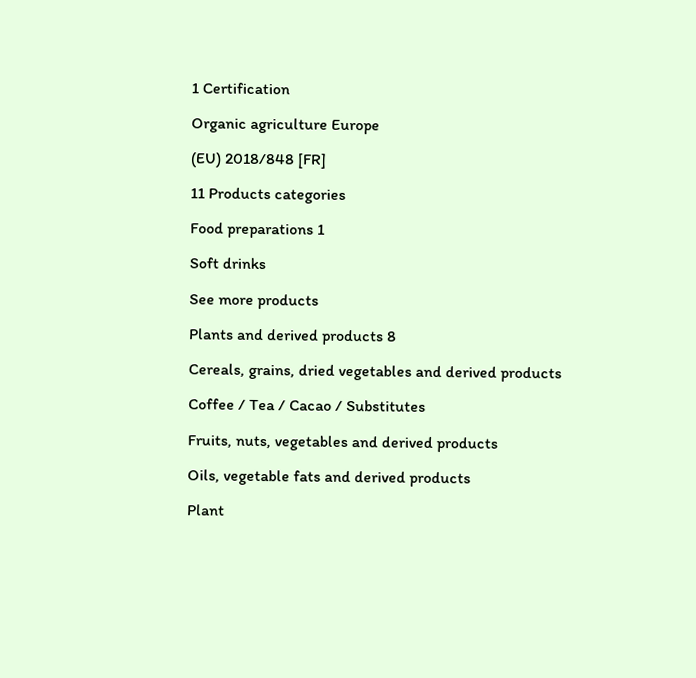1 Certification

Organic agriculture Europe

(EU) 2018/848 [FR]

11 Products categories

Food preparations 1

Soft drinks

See more products

Plants and derived products 8

Cereals, grains, dried vegetables and derived products

Coffee / Tea / Cacao / Substitutes

Fruits, nuts, vegetables and derived products

Oils, vegetable fats and derived products

Plant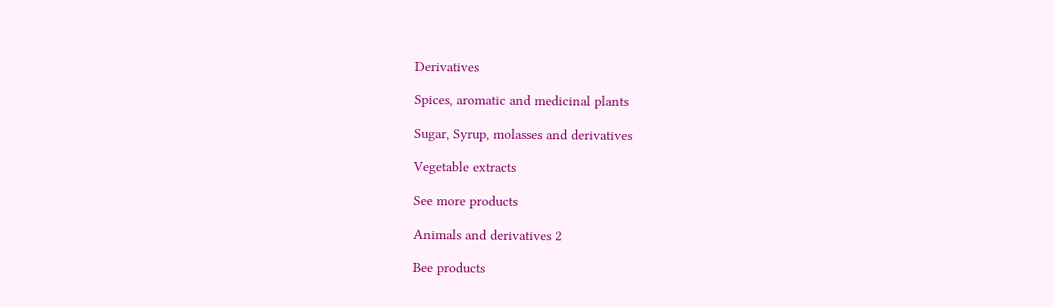Derivatives

Spices, aromatic and medicinal plants

Sugar, Syrup, molasses and derivatives

Vegetable extracts

See more products

Animals and derivatives 2

Bee products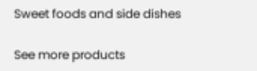Sweet foods and side dishes

See more products